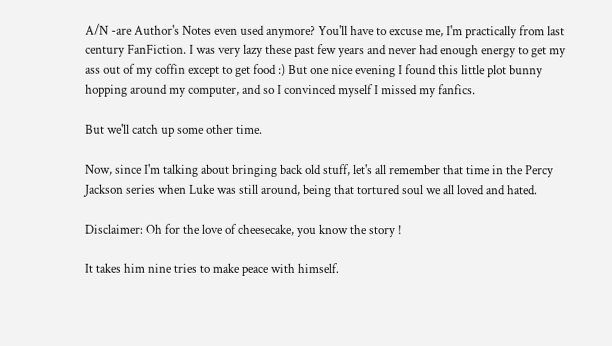A/N -are Author's Notes even used anymore? You'll have to excuse me, I'm practically from last century FanFiction. I was very lazy these past few years and never had enough energy to get my ass out of my coffin except to get food :) But one nice evening I found this little plot bunny hopping around my computer, and so I convinced myself I missed my fanfics.

But we'll catch up some other time.

Now, since I'm talking about bringing back old stuff, let's all remember that time in the Percy Jackson series when Luke was still around, being that tortured soul we all loved and hated.

Disclaimer: Oh for the love of cheesecake, you know the story !

It takes him nine tries to make peace with himself.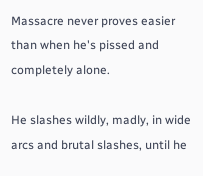Massacre never proves easier than when he's pissed and completely alone.

He slashes wildly, madly, in wide arcs and brutal slashes, until he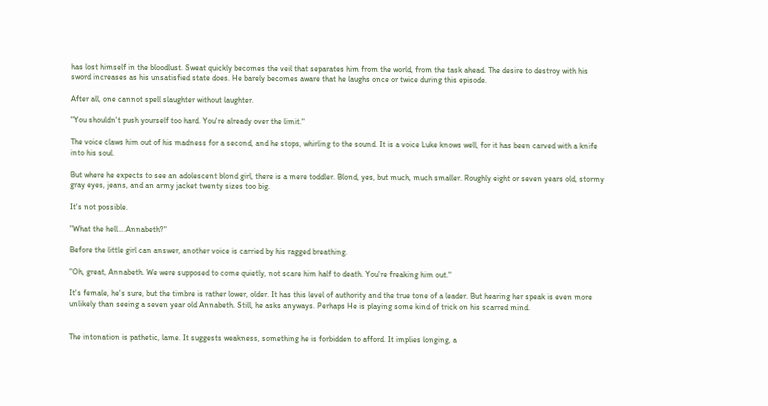has lost himself in the bloodlust. Sweat quickly becomes the veil that separates him from the world, from the task ahead. The desire to destroy with his sword increases as his unsatisfied state does. He barely becomes aware that he laughs once or twice during this episode.

After all, one cannot spell slaughter without laughter.

"You shouldn't push yourself too hard. You're already over the limit."

The voice claws him out of his madness for a second, and he stops, whirling to the sound. It is a voice Luke knows well, for it has been carved with a knife into his soul.

But where he expects to see an adolescent blond girl, there is a mere toddler. Blond, yes, but much, much smaller. Roughly eight or seven years old, stormy gray eyes, jeans, and an army jacket twenty sizes too big.

It's not possible.

"What the hell….Annabeth?"

Before the little girl can answer, another voice is carried by his ragged breathing.

"Oh, great, Annabeth. We were supposed to come quietly, not scare him half to death. You're freaking him out."

It's female, he's sure, but the timbre is rather lower, older. It has this level of authority and the true tone of a leader. But hearing her speak is even more unlikely than seeing a seven year old Annabeth. Still, he asks anyways. Perhaps He is playing some kind of trick on his scarred mind.


The intonation is pathetic, lame. It suggests weakness, something he is forbidden to afford. It implies longing, a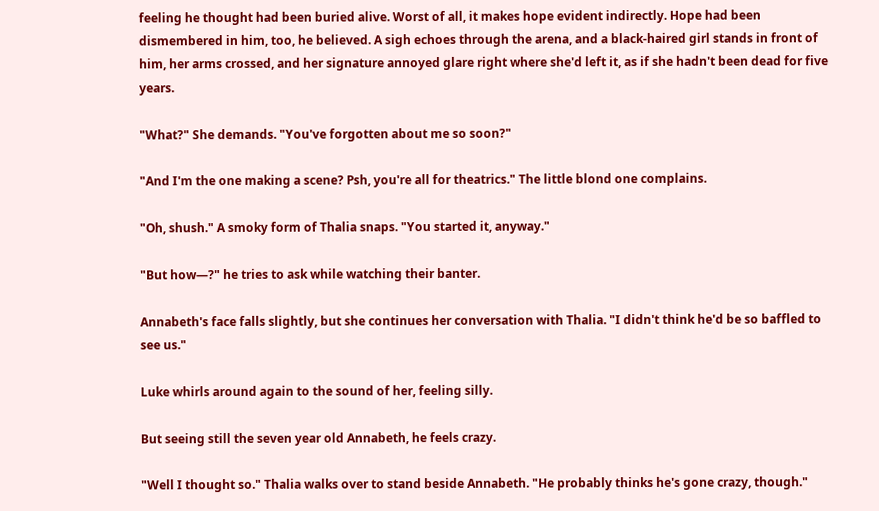feeling he thought had been buried alive. Worst of all, it makes hope evident indirectly. Hope had been dismembered in him, too, he believed. A sigh echoes through the arena, and a black-haired girl stands in front of him, her arms crossed, and her signature annoyed glare right where she'd left it, as if she hadn't been dead for five years.

"What?" She demands. "You've forgotten about me so soon?"

"And I'm the one making a scene? Psh, you're all for theatrics." The little blond one complains.

"Oh, shush." A smoky form of Thalia snaps. "You started it, anyway."

"But how—?" he tries to ask while watching their banter.

Annabeth's face falls slightly, but she continues her conversation with Thalia. "I didn't think he'd be so baffled to see us."

Luke whirls around again to the sound of her, feeling silly.

But seeing still the seven year old Annabeth, he feels crazy.

"Well I thought so." Thalia walks over to stand beside Annabeth. "He probably thinks he's gone crazy, though."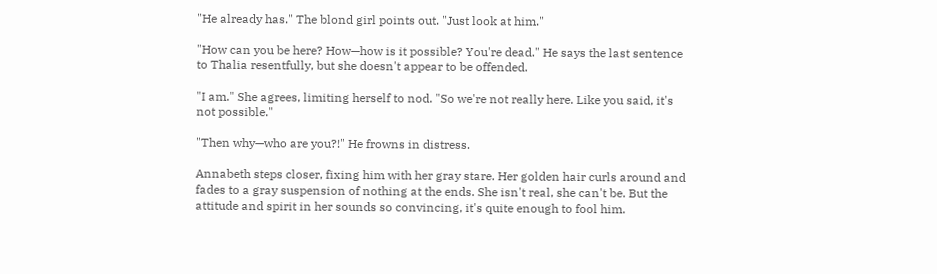"He already has." The blond girl points out. "Just look at him."

"How can you be here? How—how is it possible? You're dead." He says the last sentence to Thalia resentfully, but she doesn't appear to be offended.

"I am." She agrees, limiting herself to nod. "So we're not really here. Like you said, it's not possible."

"Then why—who are you?!" He frowns in distress.

Annabeth steps closer, fixing him with her gray stare. Her golden hair curls around and fades to a gray suspension of nothing at the ends. She isn't real, she can't be. But the attitude and spirit in her sounds so convincing, it's quite enough to fool him.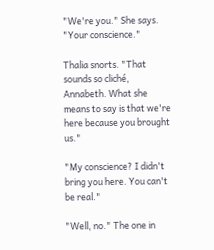"We're you." She says. "Your conscience."

Thalia snorts. "That sounds so cliché, Annabeth. What she means to say is that we're here because you brought us."

"My conscience? I didn't bring you here. You can't be real."

"Well, no." The one in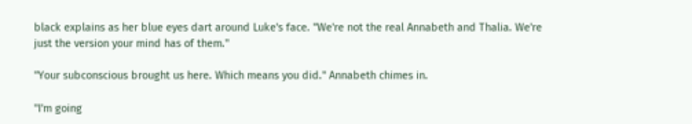black explains as her blue eyes dart around Luke's face. "We're not the real Annabeth and Thalia. We're just the version your mind has of them."

"Your subconscious brought us here. Which means you did." Annabeth chimes in.

"I'm going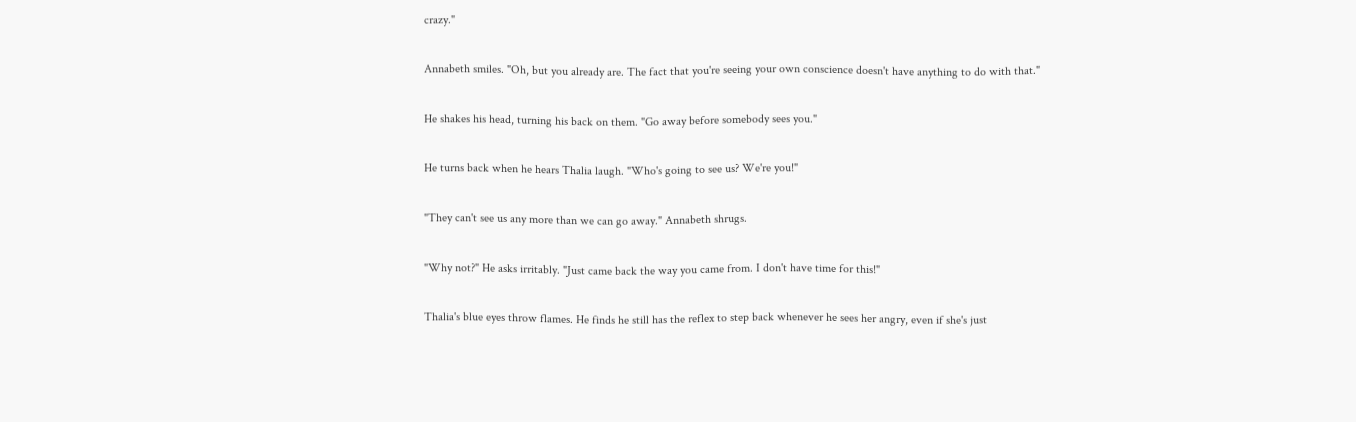crazy."

Annabeth smiles. "Oh, but you already are. The fact that you're seeing your own conscience doesn't have anything to do with that."

He shakes his head, turning his back on them. "Go away before somebody sees you."

He turns back when he hears Thalia laugh. "Who's going to see us? We're you!"

"They can't see us any more than we can go away." Annabeth shrugs.

"Why not?" He asks irritably. "Just came back the way you came from. I don't have time for this!"

Thalia's blue eyes throw flames. He finds he still has the reflex to step back whenever he sees her angry, even if she's just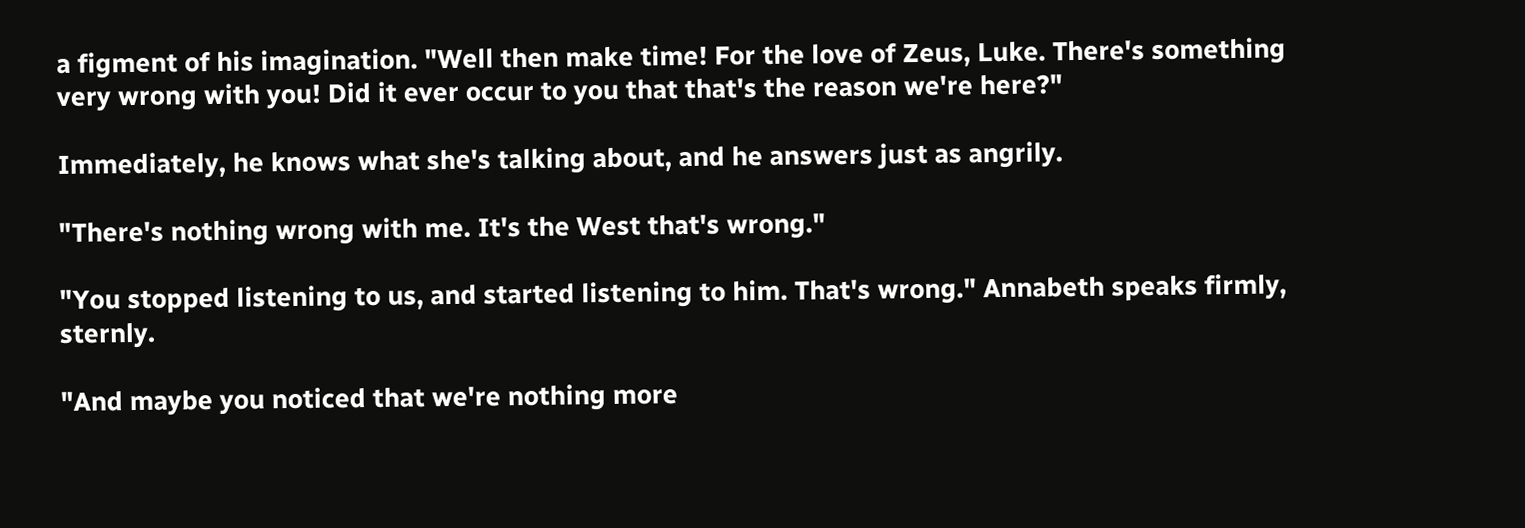a figment of his imagination. "Well then make time! For the love of Zeus, Luke. There's something very wrong with you! Did it ever occur to you that that's the reason we're here?"

Immediately, he knows what she's talking about, and he answers just as angrily.

"There's nothing wrong with me. It's the West that's wrong."

"You stopped listening to us, and started listening to him. That's wrong." Annabeth speaks firmly, sternly.

"And maybe you noticed that we're nothing more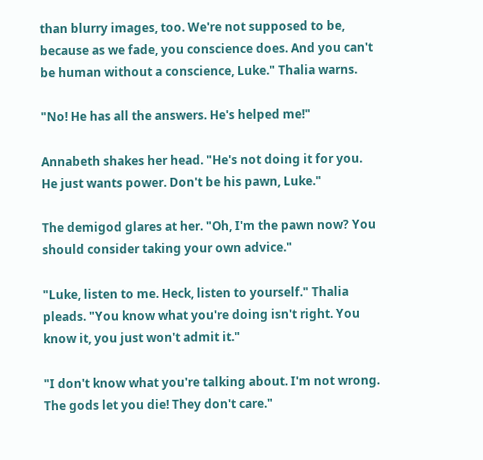than blurry images, too. We're not supposed to be, because as we fade, you conscience does. And you can't be human without a conscience, Luke." Thalia warns.

"No! He has all the answers. He's helped me!"

Annabeth shakes her head. "He's not doing it for you. He just wants power. Don't be his pawn, Luke."

The demigod glares at her. "Oh, I'm the pawn now? You should consider taking your own advice."

"Luke, listen to me. Heck, listen to yourself." Thalia pleads. "You know what you're doing isn't right. You know it, you just won't admit it."

"I don't know what you're talking about. I'm not wrong. The gods let you die! They don't care."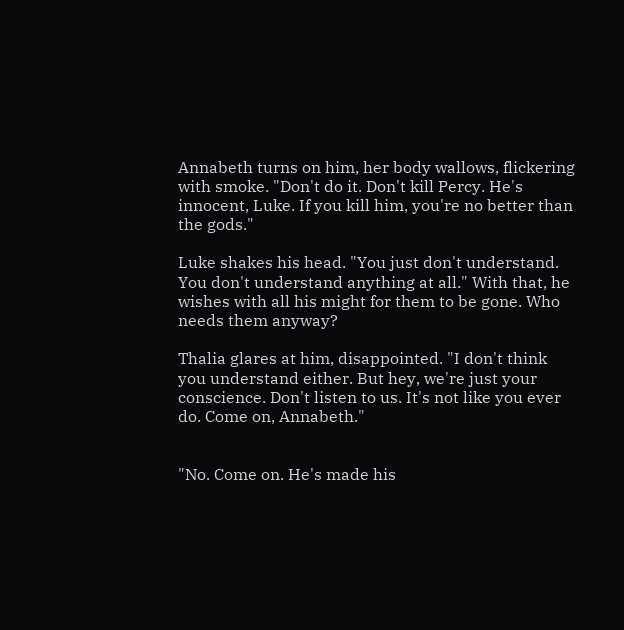Annabeth turns on him, her body wallows, flickering with smoke. "Don't do it. Don't kill Percy. He's innocent, Luke. If you kill him, you're no better than the gods."

Luke shakes his head. "You just don't understand. You don't understand anything at all." With that, he wishes with all his might for them to be gone. Who needs them anyway?

Thalia glares at him, disappointed. "I don't think you understand either. But hey, we're just your conscience. Don't listen to us. It's not like you ever do. Come on, Annabeth."


"No. Come on. He's made his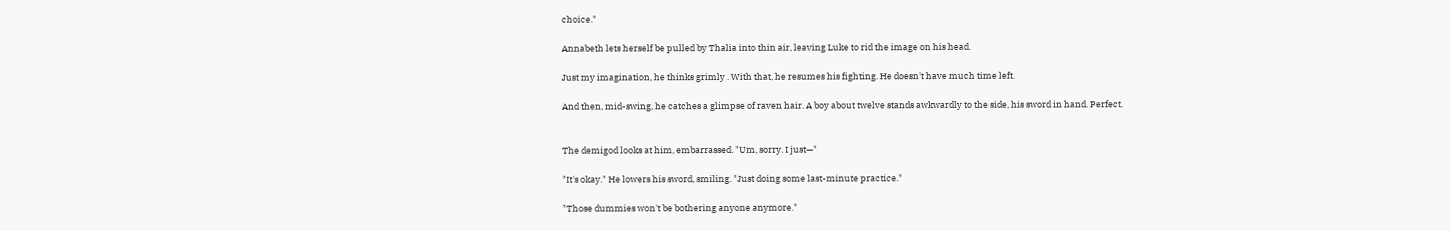choice."

Annabeth lets herself be pulled by Thalia into thin air, leaving Luke to rid the image on his head.

Just my imagination, he thinks grimly . With that, he resumes his fighting. He doesn't have much time left.

And then, mid-swing, he catches a glimpse of raven hair. A boy about twelve stands awkwardly to the side, his sword in hand. Perfect.


The demigod looks at him, embarrassed. "Um, sorry. I just—"

"It's okay." He lowers his sword, smiling. "Just doing some last-minute practice."

"Those dummies won't be bothering anyone anymore."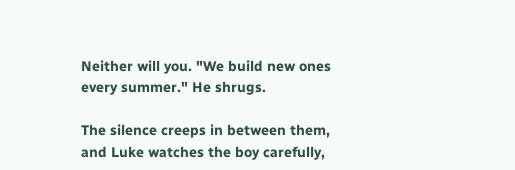Neither will you. "We build new ones every summer." He shrugs.

The silence creeps in between them, and Luke watches the boy carefully,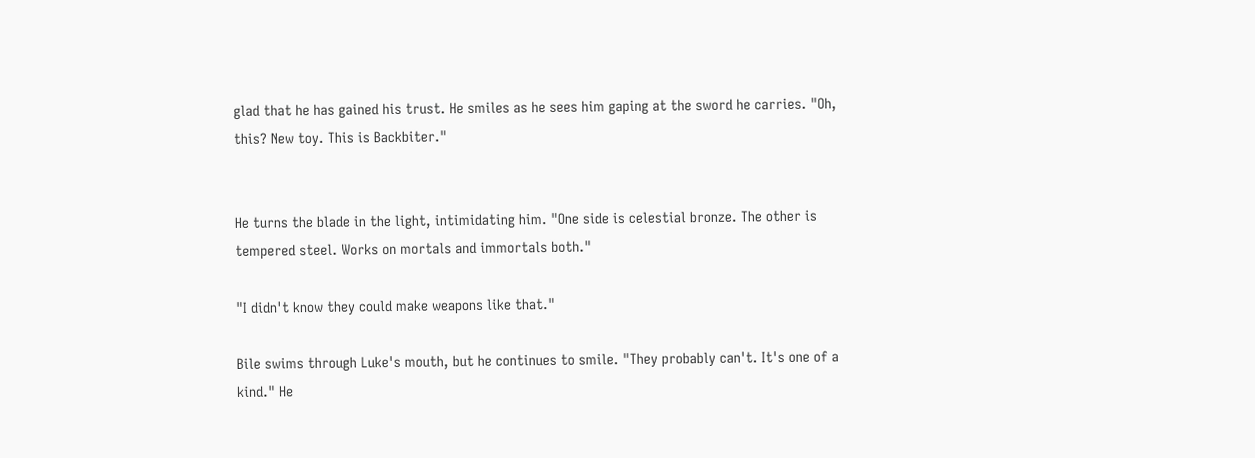glad that he has gained his trust. He smiles as he sees him gaping at the sword he carries. "Oh, this? New toy. This is Backbiter."


He turns the blade in the light, intimidating him. "One side is celestial bronze. The other is tempered steel. Works on mortals and immortals both."

"I didn't know they could make weapons like that."

Bile swims through Luke's mouth, but he continues to smile. "They probably can't. It's one of a kind." He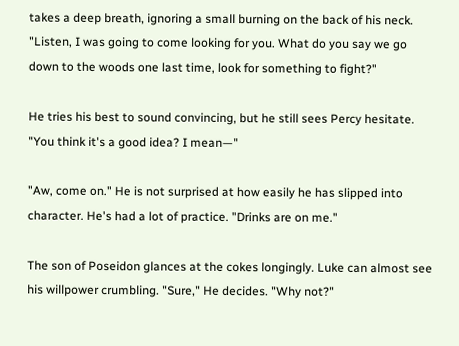takes a deep breath, ignoring a small burning on the back of his neck. "Listen, I was going to come looking for you. What do you say we go down to the woods one last time, look for something to fight?"

He tries his best to sound convincing, but he still sees Percy hesitate. "You think it's a good idea? I mean—"

"Aw, come on." He is not surprised at how easily he has slipped into character. He's had a lot of practice. "Drinks are on me."

The son of Poseidon glances at the cokes longingly. Luke can almost see his willpower crumbling. "Sure," He decides. "Why not?"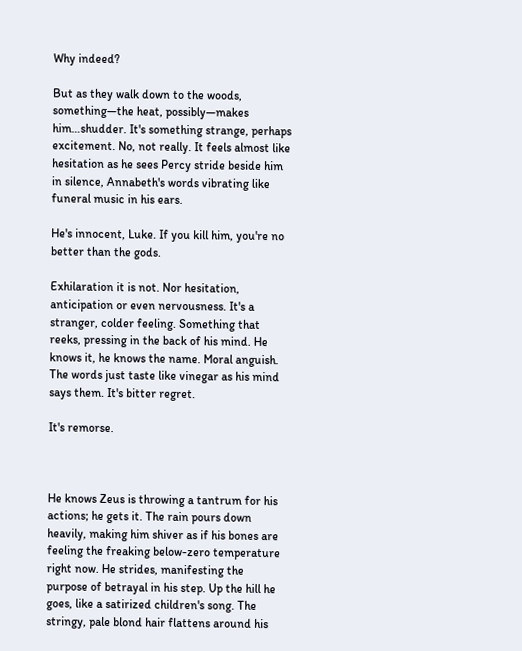Why indeed?

But as they walk down to the woods, something—the heat, possibly—makes him…shudder. It's something strange, perhaps excitement. No, not really. It feels almost like hesitation as he sees Percy stride beside him in silence, Annabeth's words vibrating like funeral music in his ears.

He's innocent, Luke. If you kill him, you're no better than the gods.

Exhilaration it is not. Nor hesitation, anticipation or even nervousness. It's a stranger, colder feeling. Something that reeks, pressing in the back of his mind. He knows it, he knows the name. Moral anguish. The words just taste like vinegar as his mind says them. It's bitter regret.

It's remorse.



He knows Zeus is throwing a tantrum for his actions; he gets it. The rain pours down heavily, making him shiver as if his bones are feeling the freaking below-zero temperature right now. He strides, manifesting the purpose of betrayal in his step. Up the hill he goes, like a satirized children's song. The stringy, pale blond hair flattens around his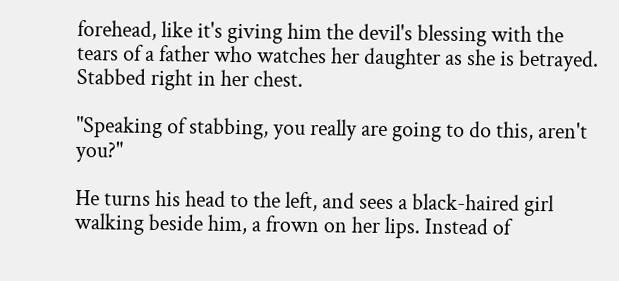forehead, like it's giving him the devil's blessing with the tears of a father who watches her daughter as she is betrayed. Stabbed right in her chest.

"Speaking of stabbing, you really are going to do this, aren't you?"

He turns his head to the left, and sees a black-haired girl walking beside him, a frown on her lips. Instead of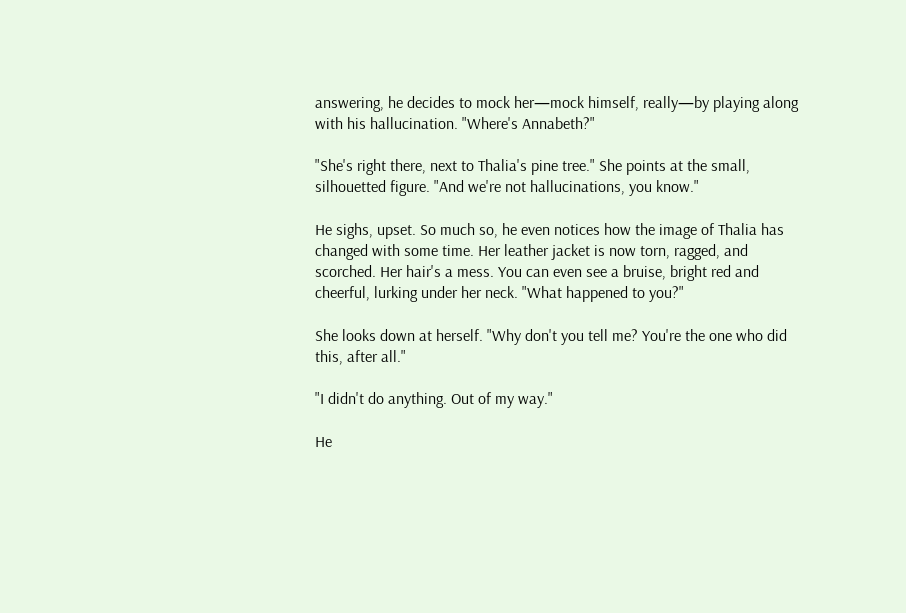answering, he decides to mock her—mock himself, really—by playing along with his hallucination. "Where's Annabeth?"

"She's right there, next to Thalia's pine tree." She points at the small, silhouetted figure. "And we're not hallucinations, you know."

He sighs, upset. So much so, he even notices how the image of Thalia has changed with some time. Her leather jacket is now torn, ragged, and scorched. Her hair's a mess. You can even see a bruise, bright red and cheerful, lurking under her neck. "What happened to you?"

She looks down at herself. "Why don't you tell me? You're the one who did this, after all."

"I didn't do anything. Out of my way."

He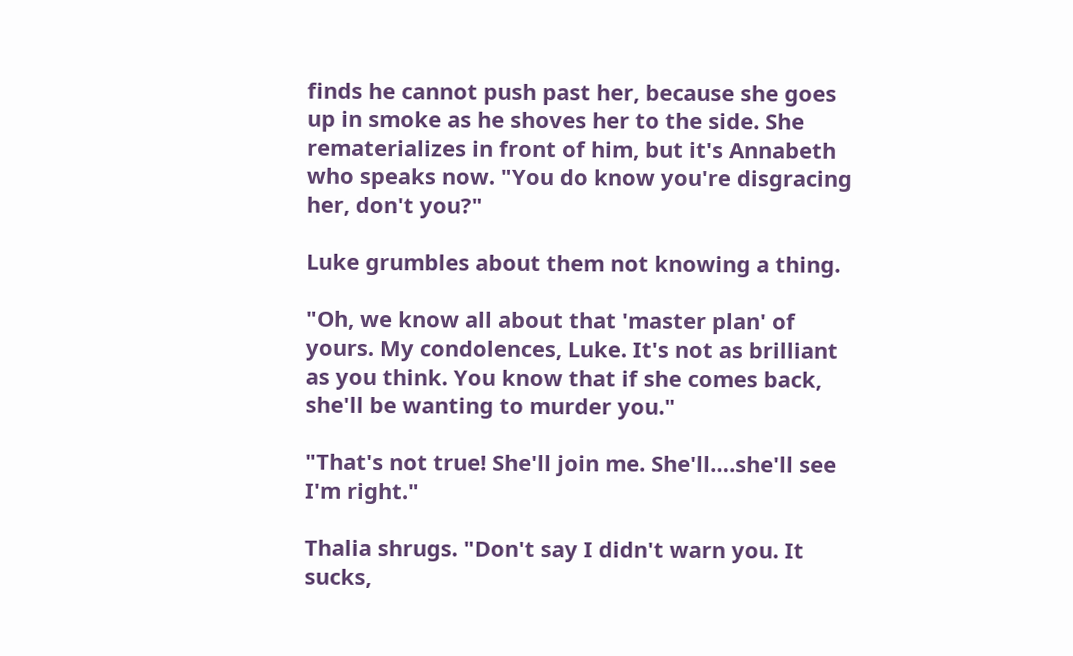finds he cannot push past her, because she goes up in smoke as he shoves her to the side. She rematerializes in front of him, but it's Annabeth who speaks now. "You do know you're disgracing her, don't you?"

Luke grumbles about them not knowing a thing.

"Oh, we know all about that 'master plan' of yours. My condolences, Luke. It's not as brilliant as you think. You know that if she comes back, she'll be wanting to murder you."

"That's not true! She'll join me. She'll….she'll see I'm right."

Thalia shrugs. "Don't say I didn't warn you. It sucks,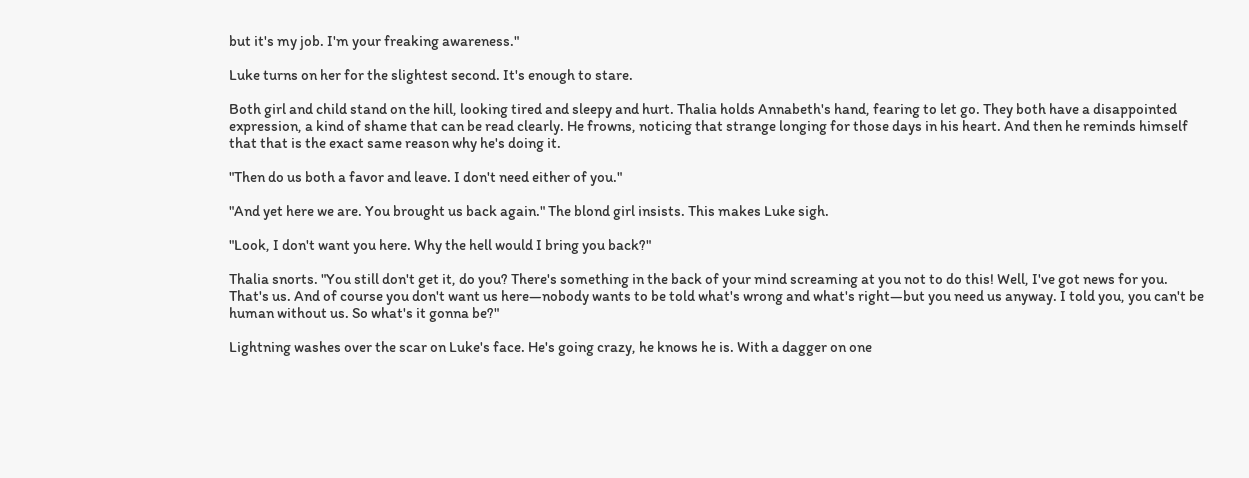but it's my job. I'm your freaking awareness."

Luke turns on her for the slightest second. It's enough to stare.

Both girl and child stand on the hill, looking tired and sleepy and hurt. Thalia holds Annabeth's hand, fearing to let go. They both have a disappointed expression, a kind of shame that can be read clearly. He frowns, noticing that strange longing for those days in his heart. And then he reminds himself that that is the exact same reason why he's doing it.

"Then do us both a favor and leave. I don't need either of you."

"And yet here we are. You brought us back again." The blond girl insists. This makes Luke sigh.

"Look, I don't want you here. Why the hell would I bring you back?"

Thalia snorts. "You still don't get it, do you? There's something in the back of your mind screaming at you not to do this! Well, I've got news for you. That's us. And of course you don't want us here—nobody wants to be told what's wrong and what's right—but you need us anyway. I told you, you can't be human without us. So what's it gonna be?"

Lightning washes over the scar on Luke's face. He's going crazy, he knows he is. With a dagger on one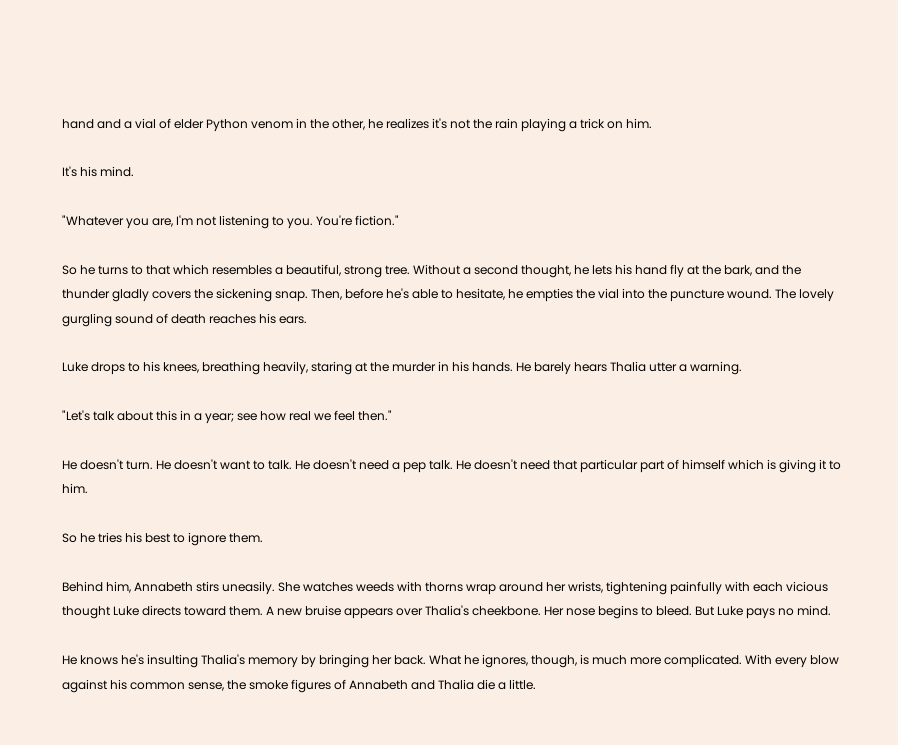hand and a vial of elder Python venom in the other, he realizes it's not the rain playing a trick on him.

It's his mind.

"Whatever you are, I'm not listening to you. You're fiction."

So he turns to that which resembles a beautiful, strong tree. Without a second thought, he lets his hand fly at the bark, and the thunder gladly covers the sickening snap. Then, before he's able to hesitate, he empties the vial into the puncture wound. The lovely gurgling sound of death reaches his ears.

Luke drops to his knees, breathing heavily, staring at the murder in his hands. He barely hears Thalia utter a warning.

"Let's talk about this in a year; see how real we feel then."

He doesn't turn. He doesn't want to talk. He doesn't need a pep talk. He doesn't need that particular part of himself which is giving it to him.

So he tries his best to ignore them.

Behind him, Annabeth stirs uneasily. She watches weeds with thorns wrap around her wrists, tightening painfully with each vicious thought Luke directs toward them. A new bruise appears over Thalia's cheekbone. Her nose begins to bleed. But Luke pays no mind.

He knows he's insulting Thalia's memory by bringing her back. What he ignores, though, is much more complicated. With every blow against his common sense, the smoke figures of Annabeth and Thalia die a little.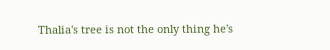Thalia's tree is not the only thing he's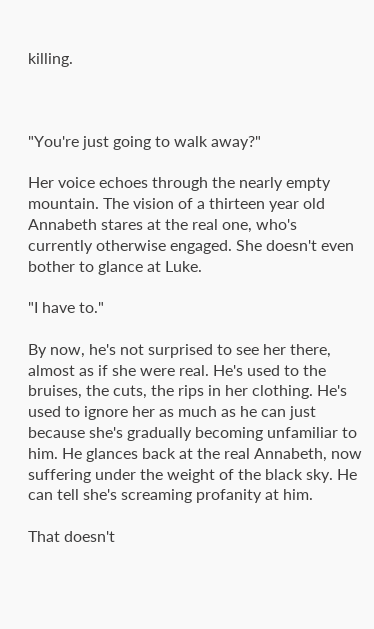killing.



"You're just going to walk away?"

Her voice echoes through the nearly empty mountain. The vision of a thirteen year old Annabeth stares at the real one, who's currently otherwise engaged. She doesn't even bother to glance at Luke.

"I have to."

By now, he's not surprised to see her there, almost as if she were real. He's used to the bruises, the cuts, the rips in her clothing. He's used to ignore her as much as he can just because she's gradually becoming unfamiliar to him. He glances back at the real Annabeth, now suffering under the weight of the black sky. He can tell she's screaming profanity at him.

That doesn't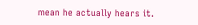mean he actually hears it.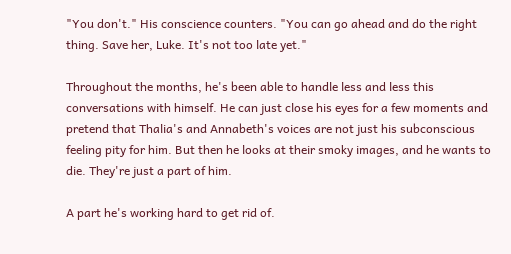"You don't." His conscience counters. "You can go ahead and do the right thing. Save her, Luke. It's not too late yet."

Throughout the months, he's been able to handle less and less this conversations with himself. He can just close his eyes for a few moments and pretend that Thalia's and Annabeth's voices are not just his subconscious feeling pity for him. But then he looks at their smoky images, and he wants to die. They're just a part of him.

A part he's working hard to get rid of.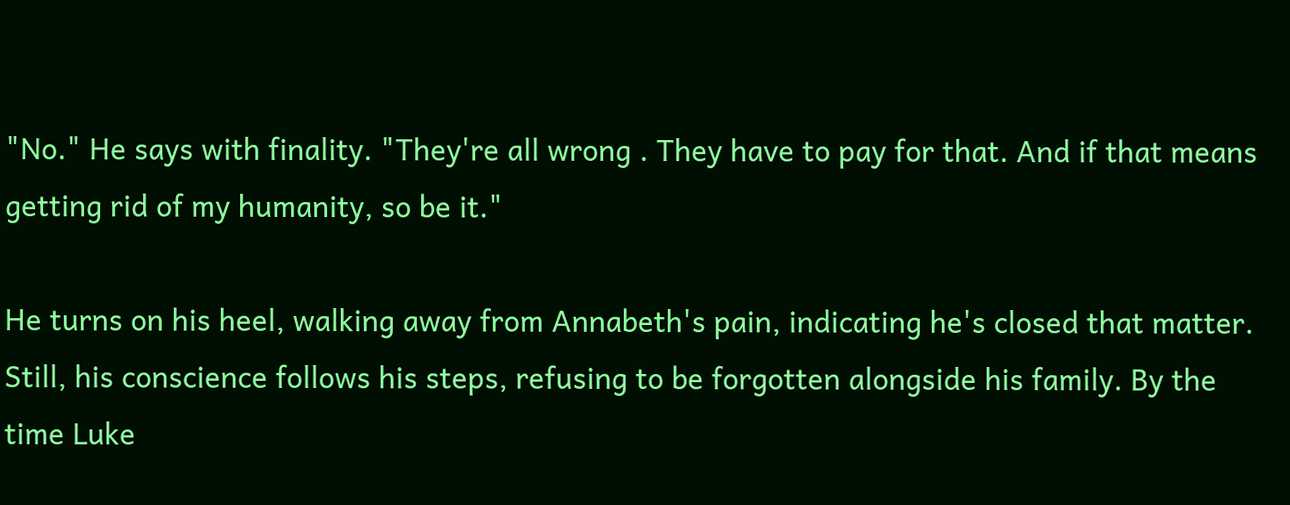"No." He says with finality. "They're all wrong . They have to pay for that. And if that means getting rid of my humanity, so be it."

He turns on his heel, walking away from Annabeth's pain, indicating he's closed that matter. Still, his conscience follows his steps, refusing to be forgotten alongside his family. By the time Luke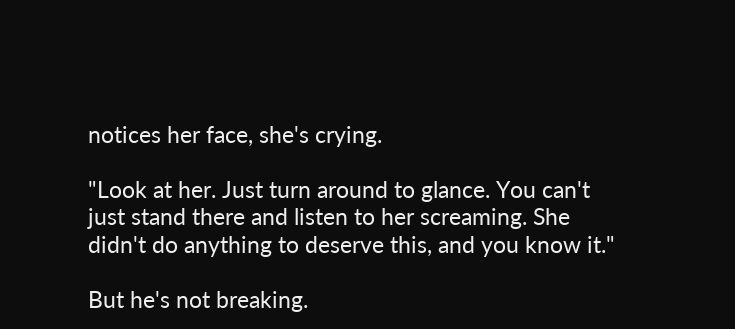notices her face, she's crying.

"Look at her. Just turn around to glance. You can't just stand there and listen to her screaming. She didn't do anything to deserve this, and you know it."

But he's not breaking.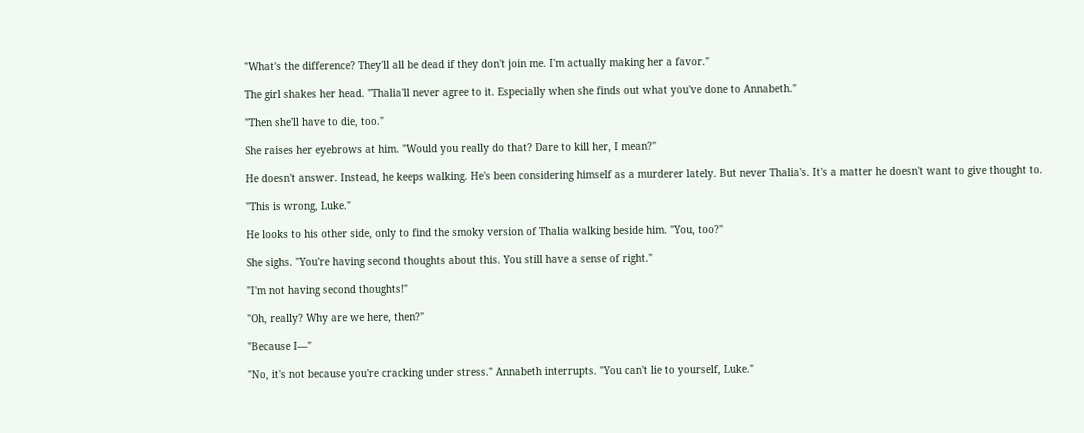"What's the difference? They'll all be dead if they don't join me. I'm actually making her a favor."

The girl shakes her head. "Thalia'll never agree to it. Especially when she finds out what you've done to Annabeth."

"Then she'll have to die, too."

She raises her eyebrows at him. "Would you really do that? Dare to kill her, I mean?"

He doesn't answer. Instead, he keeps walking. He's been considering himself as a murderer lately. But never Thalia's. It's a matter he doesn't want to give thought to.

"This is wrong, Luke."

He looks to his other side, only to find the smoky version of Thalia walking beside him. "You, too?"

She sighs. "You're having second thoughts about this. You still have a sense of right."

"I'm not having second thoughts!"

"Oh, really? Why are we here, then?"

"Because I—"

"No, it's not because you're cracking under stress." Annabeth interrupts. "You can't lie to yourself, Luke."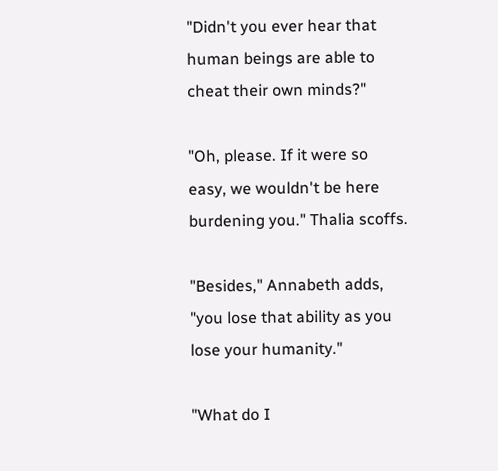"Didn't you ever hear that human beings are able to cheat their own minds?"

"Oh, please. If it were so easy, we wouldn't be here burdening you." Thalia scoffs.

"Besides," Annabeth adds, "you lose that ability as you lose your humanity."

"What do I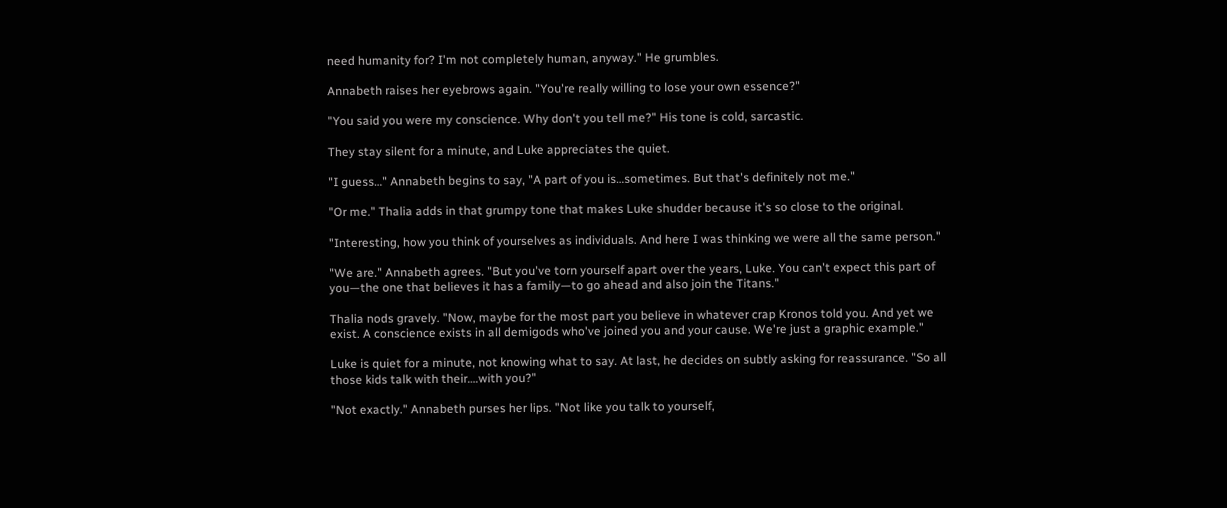need humanity for? I'm not completely human, anyway." He grumbles.

Annabeth raises her eyebrows again. "You're really willing to lose your own essence?"

"You said you were my conscience. Why don't you tell me?" His tone is cold, sarcastic.

They stay silent for a minute, and Luke appreciates the quiet.

"I guess…" Annabeth begins to say, "A part of you is…sometimes. But that's definitely not me."

"Or me." Thalia adds in that grumpy tone that makes Luke shudder because it's so close to the original.

"Interesting, how you think of yourselves as individuals. And here I was thinking we were all the same person."

"We are." Annabeth agrees. "But you've torn yourself apart over the years, Luke. You can't expect this part of you—the one that believes it has a family—to go ahead and also join the Titans."

Thalia nods gravely. "Now, maybe for the most part you believe in whatever crap Kronos told you. And yet we exist. A conscience exists in all demigods who've joined you and your cause. We're just a graphic example."

Luke is quiet for a minute, not knowing what to say. At last, he decides on subtly asking for reassurance. "So all those kids talk with their….with you?"

"Not exactly." Annabeth purses her lips. "Not like you talk to yourself,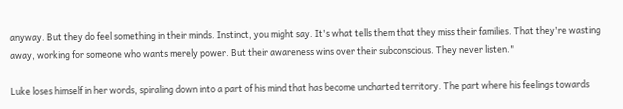anyway. But they do feel something in their minds. Instinct, you might say. It's what tells them that they miss their families. That they're wasting away, working for someone who wants merely power. But their awareness wins over their subconscious. They never listen."

Luke loses himself in her words, spiraling down into a part of his mind that has become uncharted territory. The part where his feelings towards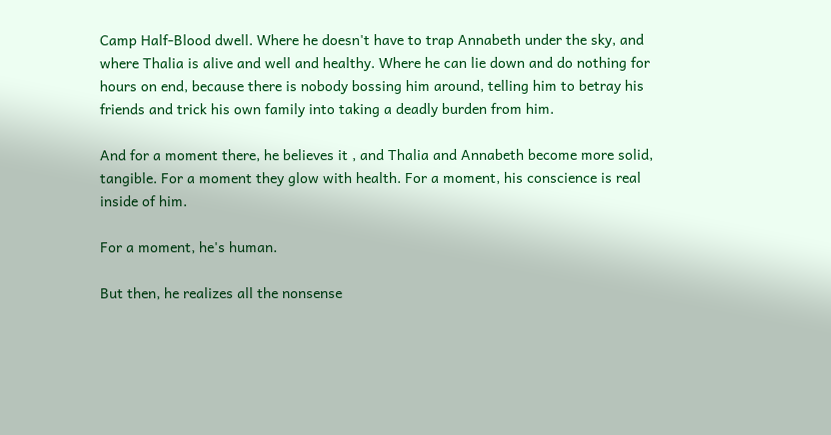Camp Half-Blood dwell. Where he doesn't have to trap Annabeth under the sky, and where Thalia is alive and well and healthy. Where he can lie down and do nothing for hours on end, because there is nobody bossing him around, telling him to betray his friends and trick his own family into taking a deadly burden from him.

And for a moment there, he believes it , and Thalia and Annabeth become more solid, tangible. For a moment they glow with health. For a moment, his conscience is real inside of him.

For a moment, he's human.

But then, he realizes all the nonsense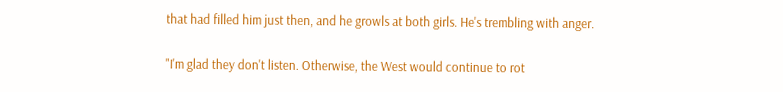that had filled him just then, and he growls at both girls. He's trembling with anger.

"I'm glad they don't listen. Otherwise, the West would continue to rot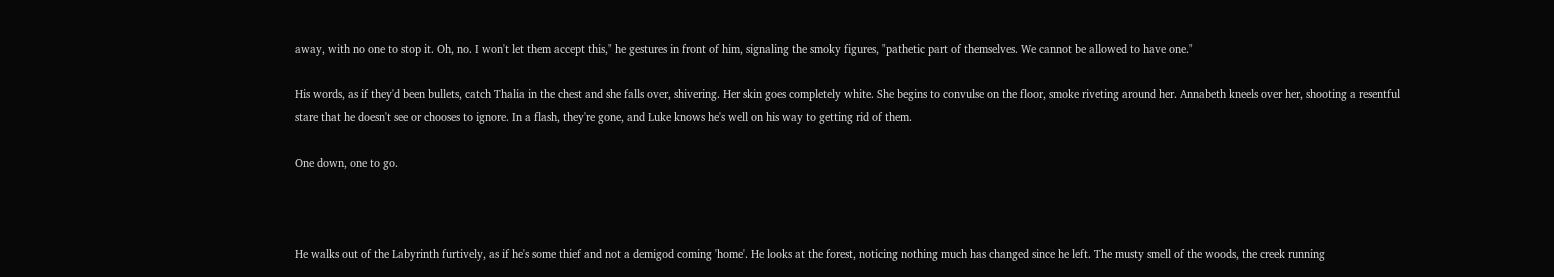away, with no one to stop it. Oh, no. I won't let them accept this," he gestures in front of him, signaling the smoky figures, "pathetic part of themselves. We cannot be allowed to have one."

His words, as if they'd been bullets, catch Thalia in the chest and she falls over, shivering. Her skin goes completely white. She begins to convulse on the floor, smoke riveting around her. Annabeth kneels over her, shooting a resentful stare that he doesn't see or chooses to ignore. In a flash, they're gone, and Luke knows he's well on his way to getting rid of them.

One down, one to go.



He walks out of the Labyrinth furtively, as if he's some thief and not a demigod coming 'home'. He looks at the forest, noticing nothing much has changed since he left. The musty smell of the woods, the creek running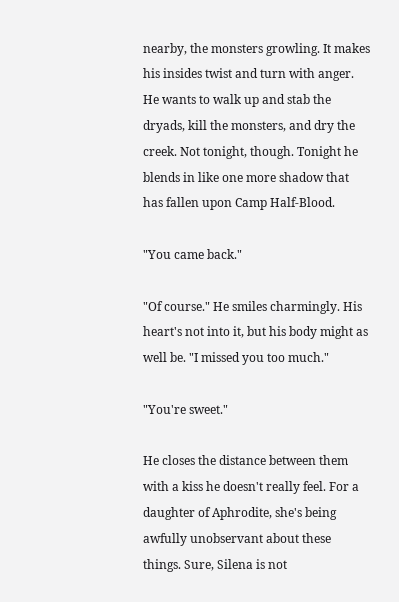nearby, the monsters growling. It makes his insides twist and turn with anger. He wants to walk up and stab the dryads, kill the monsters, and dry the creek. Not tonight, though. Tonight he blends in like one more shadow that has fallen upon Camp Half-Blood.

"You came back."

"Of course." He smiles charmingly. His heart's not into it, but his body might as well be. "I missed you too much."

"You're sweet."

He closes the distance between them with a kiss he doesn't really feel. For a daughter of Aphrodite, she's being awfully unobservant about these things. Sure, Silena is not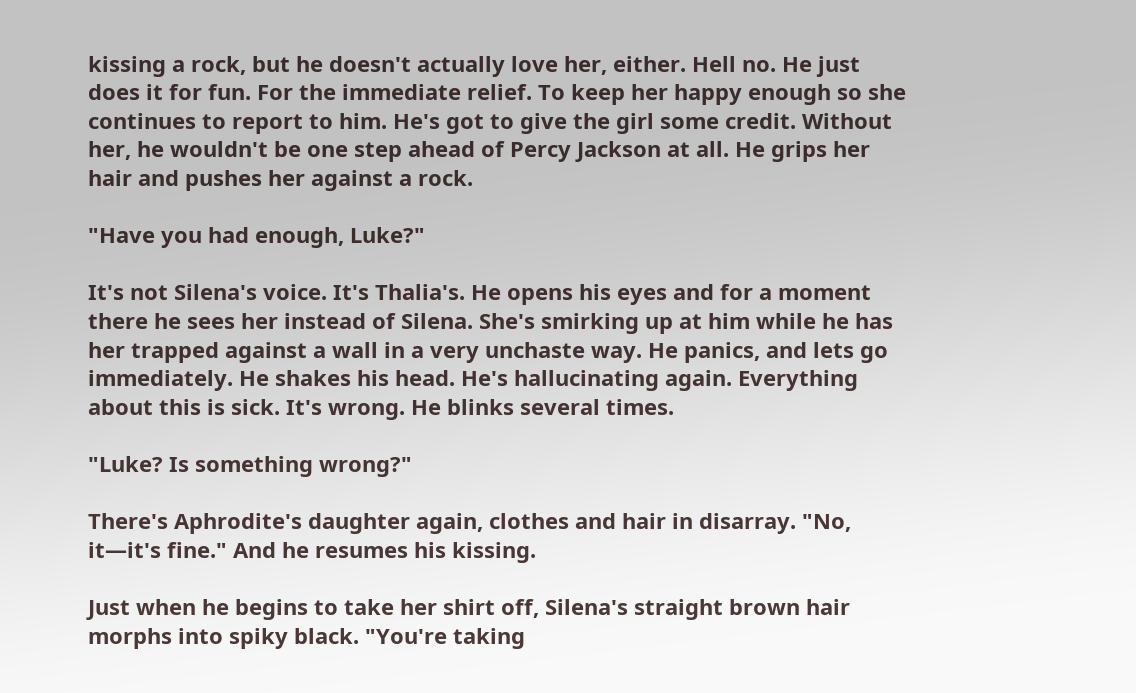kissing a rock, but he doesn't actually love her, either. Hell no. He just does it for fun. For the immediate relief. To keep her happy enough so she continues to report to him. He's got to give the girl some credit. Without her, he wouldn't be one step ahead of Percy Jackson at all. He grips her hair and pushes her against a rock.

"Have you had enough, Luke?"

It's not Silena's voice. It's Thalia's. He opens his eyes and for a moment there he sees her instead of Silena. She's smirking up at him while he has her trapped against a wall in a very unchaste way. He panics, and lets go immediately. He shakes his head. He's hallucinating again. Everything about this is sick. It's wrong. He blinks several times.

"Luke? Is something wrong?"

There's Aphrodite's daughter again, clothes and hair in disarray. "No, it—it's fine." And he resumes his kissing.

Just when he begins to take her shirt off, Silena's straight brown hair morphs into spiky black. "You're taking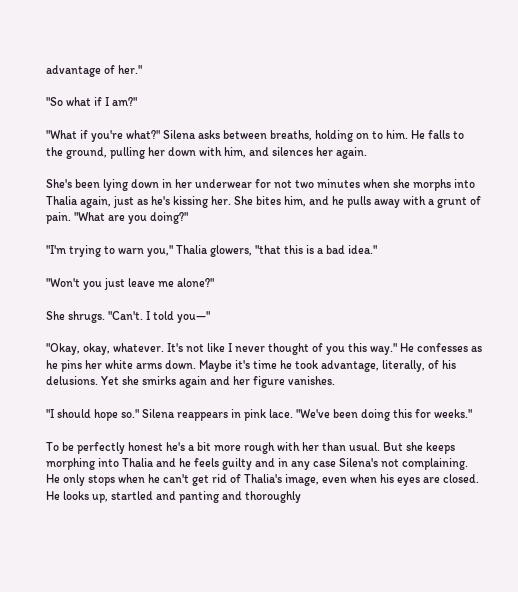advantage of her."

"So what if I am?"

"What if you're what?" Silena asks between breaths, holding on to him. He falls to the ground, pulling her down with him, and silences her again.

She's been lying down in her underwear for not two minutes when she morphs into Thalia again, just as he's kissing her. She bites him, and he pulls away with a grunt of pain. "What are you doing?"

"I'm trying to warn you," Thalia glowers, "that this is a bad idea."

"Won't you just leave me alone?"

She shrugs. "Can't. I told you—"

"Okay, okay, whatever. It's not like I never thought of you this way." He confesses as he pins her white arms down. Maybe it's time he took advantage, literally, of his delusions. Yet she smirks again and her figure vanishes.

"I should hope so." Silena reappears in pink lace. "We've been doing this for weeks."

To be perfectly honest he's a bit more rough with her than usual. But she keeps morphing into Thalia and he feels guilty and in any case Silena's not complaining. He only stops when he can't get rid of Thalia's image, even when his eyes are closed. He looks up, startled and panting and thoroughly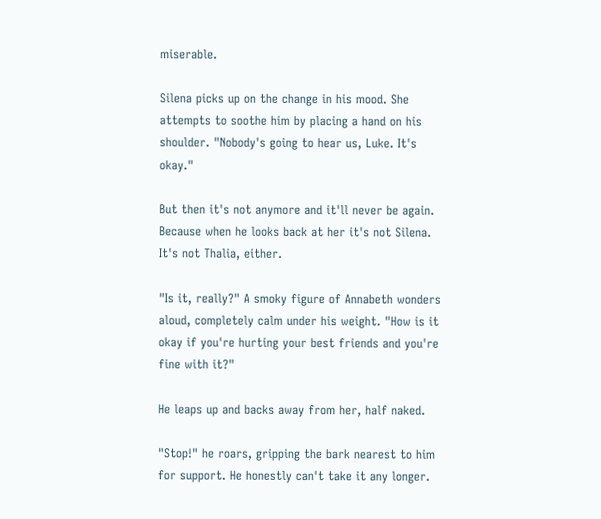miserable.

Silena picks up on the change in his mood. She attempts to soothe him by placing a hand on his shoulder. "Nobody's going to hear us, Luke. It's okay."

But then it's not anymore and it'll never be again. Because when he looks back at her it's not Silena. It's not Thalia, either.

"Is it, really?" A smoky figure of Annabeth wonders aloud, completely calm under his weight. "How is it okay if you're hurting your best friends and you're fine with it?"

He leaps up and backs away from her, half naked.

"Stop!" he roars, gripping the bark nearest to him for support. He honestly can't take it any longer.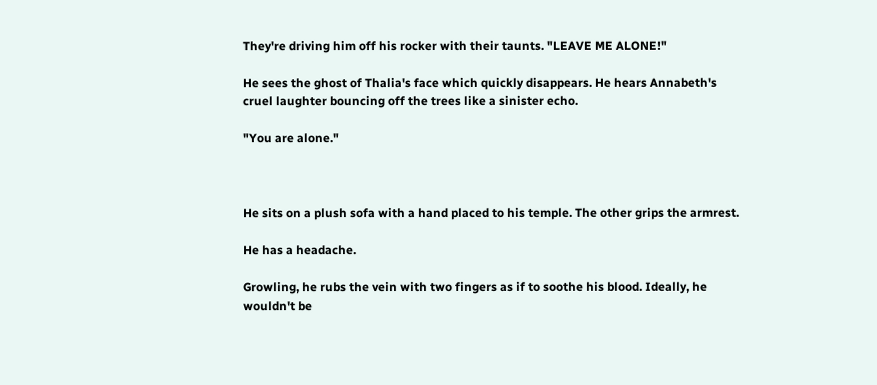They're driving him off his rocker with their taunts. "LEAVE ME ALONE!"

He sees the ghost of Thalia's face which quickly disappears. He hears Annabeth's cruel laughter bouncing off the trees like a sinister echo.

"You are alone."



He sits on a plush sofa with a hand placed to his temple. The other grips the armrest.

He has a headache.

Growling, he rubs the vein with two fingers as if to soothe his blood. Ideally, he wouldn't be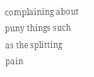complaining about puny things such as the splitting pain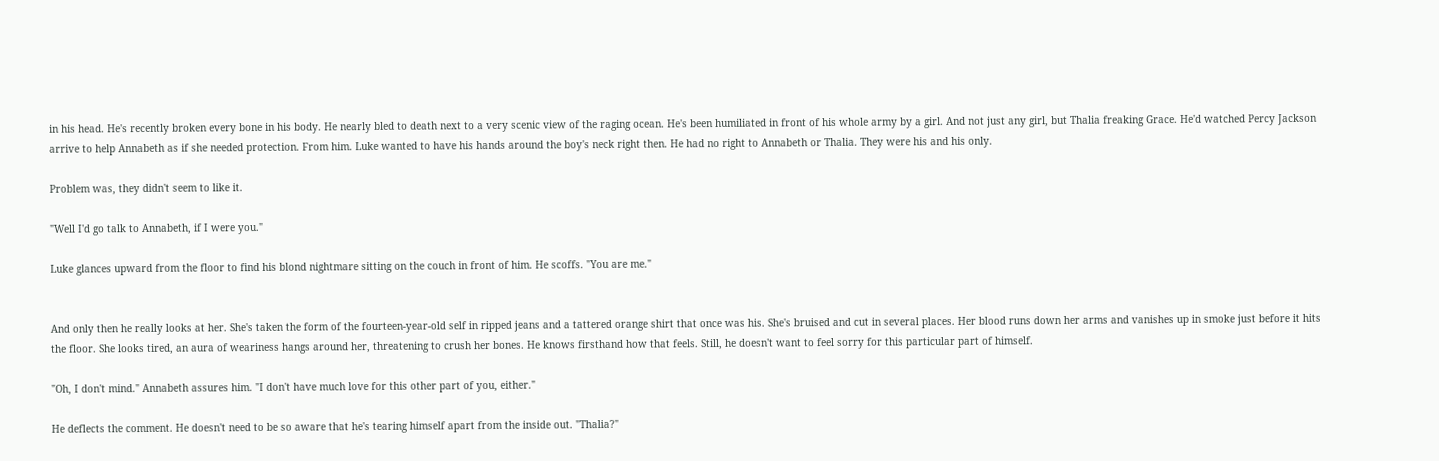in his head. He's recently broken every bone in his body. He nearly bled to death next to a very scenic view of the raging ocean. He's been humiliated in front of his whole army by a girl. And not just any girl, but Thalia freaking Grace. He'd watched Percy Jackson arrive to help Annabeth as if she needed protection. From him. Luke wanted to have his hands around the boy's neck right then. He had no right to Annabeth or Thalia. They were his and his only.

Problem was, they didn't seem to like it.

"Well I'd go talk to Annabeth, if I were you."

Luke glances upward from the floor to find his blond nightmare sitting on the couch in front of him. He scoffs. "You are me."


And only then he really looks at her. She's taken the form of the fourteen-year-old self in ripped jeans and a tattered orange shirt that once was his. She's bruised and cut in several places. Her blood runs down her arms and vanishes up in smoke just before it hits the floor. She looks tired, an aura of weariness hangs around her, threatening to crush her bones. He knows firsthand how that feels. Still, he doesn't want to feel sorry for this particular part of himself.

"Oh, I don't mind." Annabeth assures him. "I don't have much love for this other part of you, either."

He deflects the comment. He doesn't need to be so aware that he's tearing himself apart from the inside out. "Thalia?"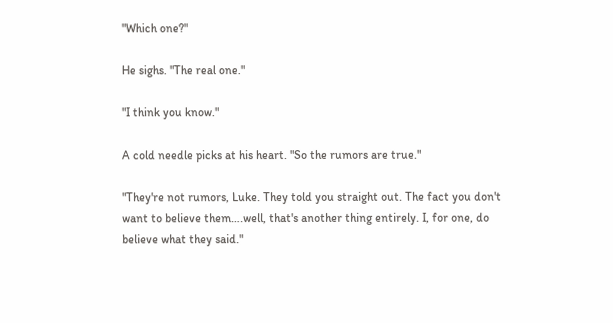"Which one?"

He sighs. "The real one."

"I think you know."

A cold needle picks at his heart. "So the rumors are true."

"They're not rumors, Luke. They told you straight out. The fact you don't want to believe them….well, that's another thing entirely. I, for one, do believe what they said."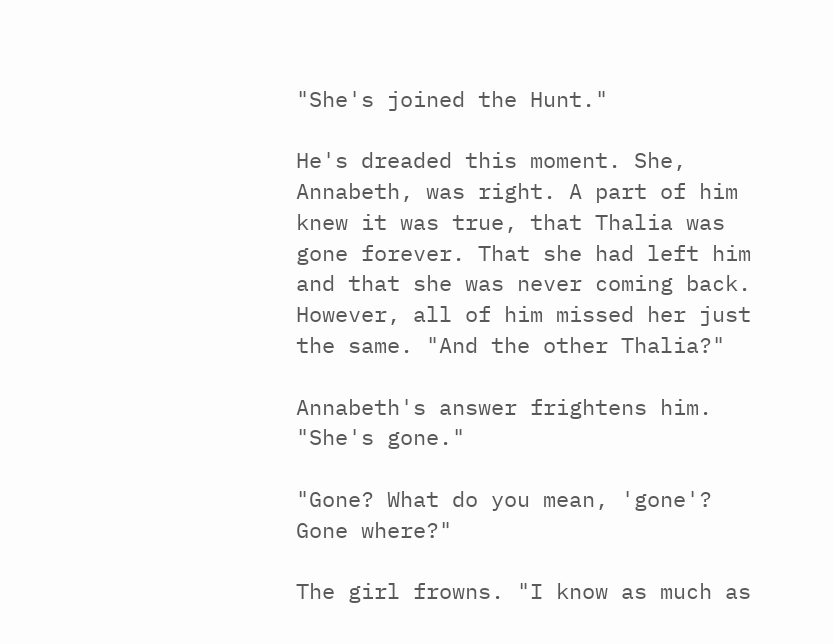"She's joined the Hunt."

He's dreaded this moment. She, Annabeth, was right. A part of him knew it was true, that Thalia was gone forever. That she had left him and that she was never coming back. However, all of him missed her just the same. "And the other Thalia?"

Annabeth's answer frightens him. "She's gone."

"Gone? What do you mean, 'gone'? Gone where?"

The girl frowns. "I know as much as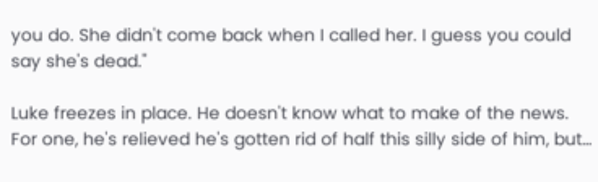you do. She didn't come back when I called her. I guess you could say she's dead."

Luke freezes in place. He doesn't know what to make of the news. For one, he's relieved he's gotten rid of half this silly side of him, but…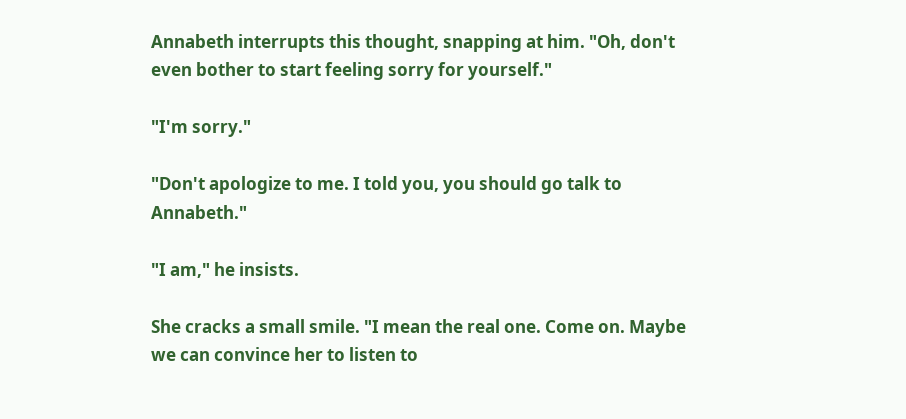Annabeth interrupts this thought, snapping at him. "Oh, don't even bother to start feeling sorry for yourself."

"I'm sorry."

"Don't apologize to me. I told you, you should go talk to Annabeth."

"I am," he insists.

She cracks a small smile. "I mean the real one. Come on. Maybe we can convince her to listen to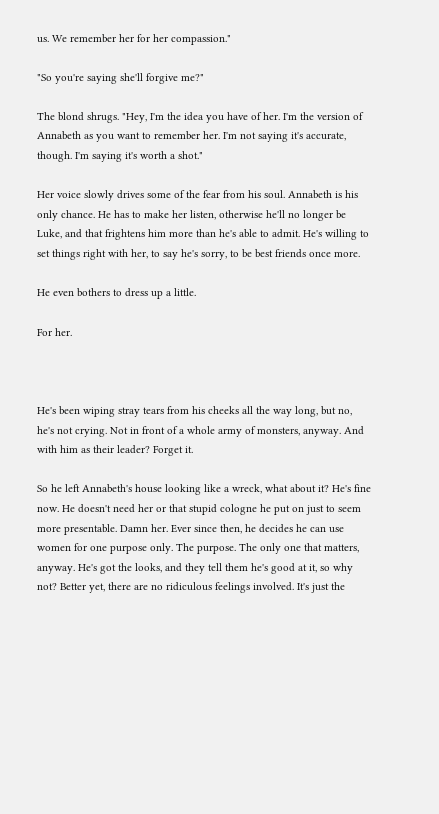us. We remember her for her compassion."

"So you're saying she'll forgive me?"

The blond shrugs. "Hey, I'm the idea you have of her. I'm the version of Annabeth as you want to remember her. I'm not saying it's accurate, though. I'm saying it's worth a shot."

Her voice slowly drives some of the fear from his soul. Annabeth is his only chance. He has to make her listen, otherwise he'll no longer be Luke, and that frightens him more than he's able to admit. He's willing to set things right with her, to say he's sorry, to be best friends once more.

He even bothers to dress up a little.

For her.



He's been wiping stray tears from his cheeks all the way long, but no, he's not crying. Not in front of a whole army of monsters, anyway. And with him as their leader? Forget it.

So he left Annabeth's house looking like a wreck, what about it? He's fine now. He doesn't need her or that stupid cologne he put on just to seem more presentable. Damn her. Ever since then, he decides he can use women for one purpose only. The purpose. The only one that matters, anyway. He's got the looks, and they tell them he's good at it, so why not? Better yet, there are no ridiculous feelings involved. It's just the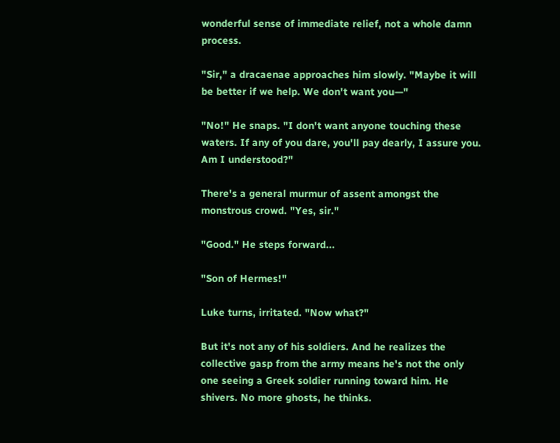wonderful sense of immediate relief, not a whole damn process.

"Sir," a dracaenae approaches him slowly. "Maybe it will be better if we help. We don't want you—"

"No!" He snaps. "I don't want anyone touching these waters. If any of you dare, you'll pay dearly, I assure you. Am I understood?"

There's a general murmur of assent amongst the monstrous crowd. "Yes, sir."

"Good." He steps forward...

"Son of Hermes!"

Luke turns, irritated. "Now what?"

But it's not any of his soldiers. And he realizes the collective gasp from the army means he's not the only one seeing a Greek soldier running toward him. He shivers. No more ghosts, he thinks.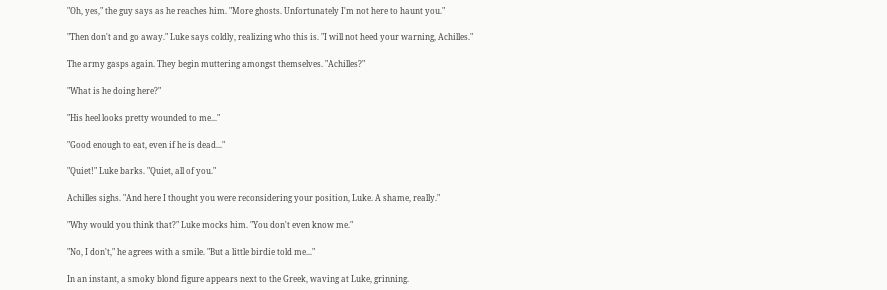"Oh, yes," the guy says as he reaches him. "More ghosts. Unfortunately I'm not here to haunt you."

"Then don't and go away." Luke says coldly, realizing who this is. "I will not heed your warning, Achilles."

The army gasps again. They begin muttering amongst themselves. "Achilles?"

"What is he doing here?"

"His heel looks pretty wounded to me..."

"Good enough to eat, even if he is dead..."

"Quiet!" Luke barks. "Quiet, all of you."

Achilles sighs. "And here I thought you were reconsidering your position, Luke. A shame, really."

"Why would you think that?" Luke mocks him. "You don't even know me."

"No, I don't," he agrees with a smile. "But a little birdie told me..."

In an instant, a smoky blond figure appears next to the Greek, waving at Luke, grinning.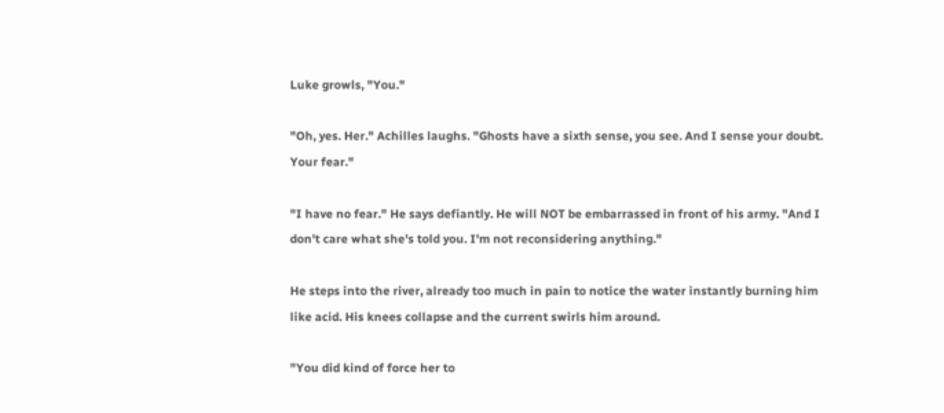Luke growls, "You."

"Oh, yes. Her." Achilles laughs. "Ghosts have a sixth sense, you see. And I sense your doubt. Your fear."

"I have no fear." He says defiantly. He will NOT be embarrassed in front of his army. "And I don't care what she's told you. I'm not reconsidering anything."

He steps into the river, already too much in pain to notice the water instantly burning him like acid. His knees collapse and the current swirls him around.

"You did kind of force her to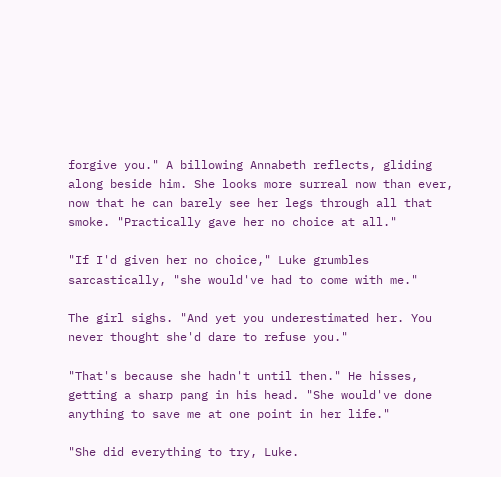forgive you." A billowing Annabeth reflects, gliding along beside him. She looks more surreal now than ever, now that he can barely see her legs through all that smoke. "Practically gave her no choice at all."

"If I'd given her no choice," Luke grumbles sarcastically, "she would've had to come with me."

The girl sighs. "And yet you underestimated her. You never thought she'd dare to refuse you."

"That's because she hadn't until then." He hisses, getting a sharp pang in his head. "She would've done anything to save me at one point in her life."

"She did everything to try, Luke.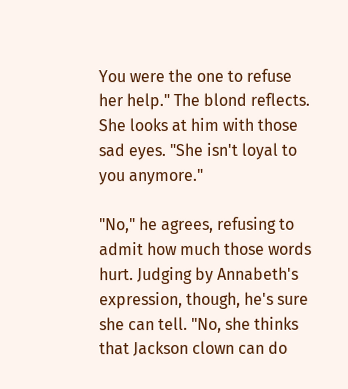You were the one to refuse her help." The blond reflects. She looks at him with those sad eyes. "She isn't loyal to you anymore."

"No," he agrees, refusing to admit how much those words hurt. Judging by Annabeth's expression, though, he's sure she can tell. "No, she thinks that Jackson clown can do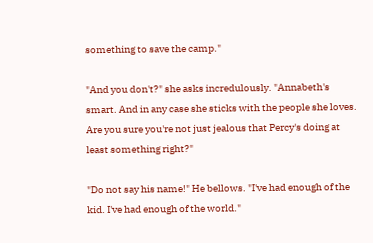something to save the camp."

"And you don't?" she asks incredulously. "Annabeth's smart. And in any case she sticks with the people she loves. Are you sure you're not just jealous that Percy's doing at least something right?"

"Do not say his name!" He bellows. "I've had enough of the kid. I've had enough of the world."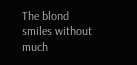The blond smiles without much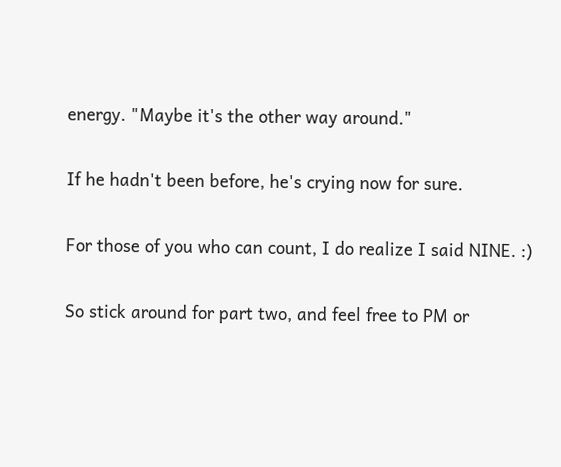energy. "Maybe it's the other way around."

If he hadn't been before, he's crying now for sure.

For those of you who can count, I do realize I said NINE. :)

So stick around for part two, and feel free to PM or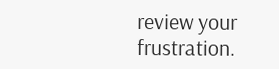review your frustration.